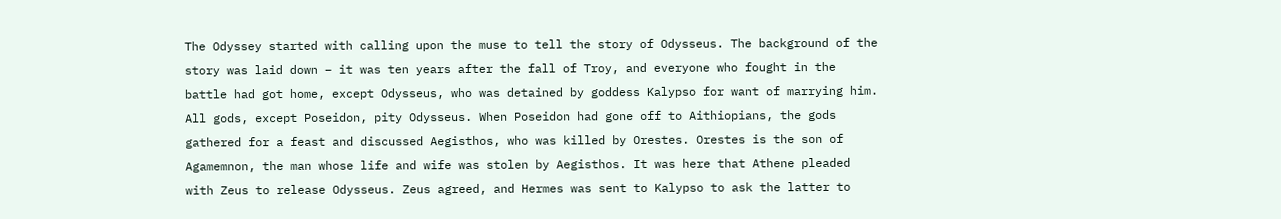The Odyssey started with calling upon the muse to tell the story of Odysseus. The background of the story was laid down – it was ten years after the fall of Troy, and everyone who fought in the battle had got home, except Odysseus, who was detained by goddess Kalypso for want of marrying him. All gods, except Poseidon, pity Odysseus. When Poseidon had gone off to Aithiopians, the gods gathered for a feast and discussed Aegisthos, who was killed by Orestes. Orestes is the son of Agamemnon, the man whose life and wife was stolen by Aegisthos. It was here that Athene pleaded with Zeus to release Odysseus. Zeus agreed, and Hermes was sent to Kalypso to ask the latter to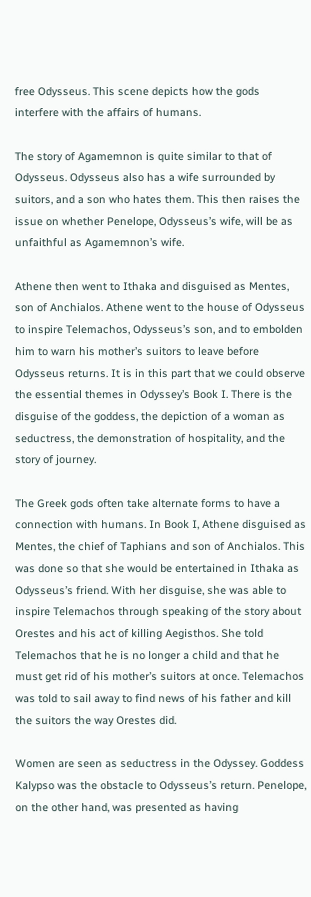free Odysseus. This scene depicts how the gods interfere with the affairs of humans.

The story of Agamemnon is quite similar to that of Odysseus. Odysseus also has a wife surrounded by suitors, and a son who hates them. This then raises the issue on whether Penelope, Odysseus’s wife, will be as unfaithful as Agamemnon’s wife.

Athene then went to Ithaka and disguised as Mentes, son of Anchialos. Athene went to the house of Odysseus to inspire Telemachos, Odysseus’s son, and to embolden him to warn his mother’s suitors to leave before Odysseus returns. It is in this part that we could observe the essential themes in Odyssey’s Book I. There is the disguise of the goddess, the depiction of a woman as seductress, the demonstration of hospitality, and the story of journey.

The Greek gods often take alternate forms to have a connection with humans. In Book I, Athene disguised as Mentes, the chief of Taphians and son of Anchialos. This was done so that she would be entertained in Ithaka as Odysseus’s friend. With her disguise, she was able to inspire Telemachos through speaking of the story about Orestes and his act of killing Aegisthos. She told Telemachos that he is no longer a child and that he must get rid of his mother’s suitors at once. Telemachos was told to sail away to find news of his father and kill the suitors the way Orestes did.

Women are seen as seductress in the Odyssey. Goddess Kalypso was the obstacle to Odysseus’s return. Penelope, on the other hand, was presented as having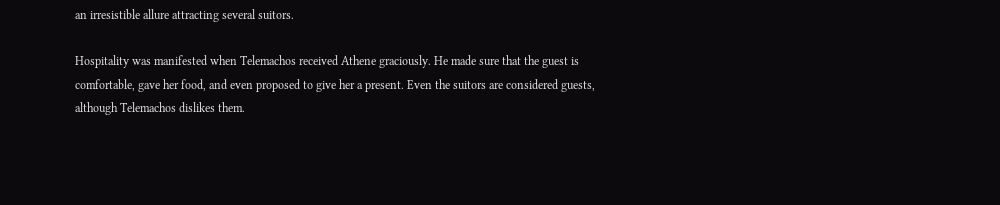an irresistible allure attracting several suitors.

Hospitality was manifested when Telemachos received Athene graciously. He made sure that the guest is comfortable, gave her food, and even proposed to give her a present. Even the suitors are considered guests, although Telemachos dislikes them.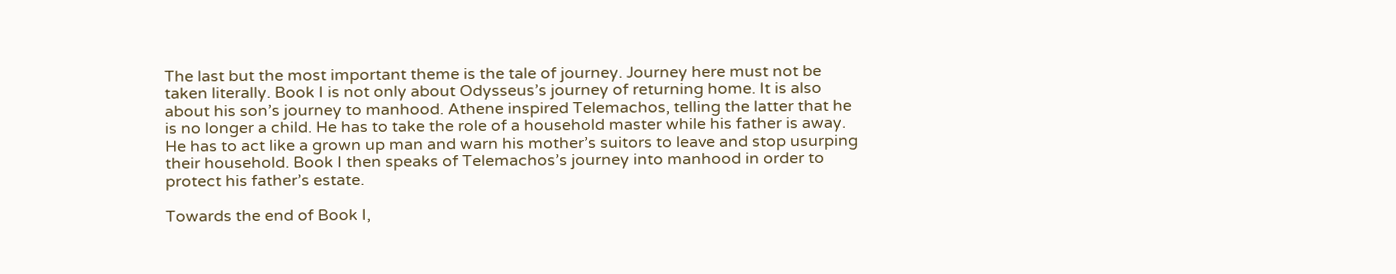The last but the most important theme is the tale of journey. Journey here must not be taken literally. Book I is not only about Odysseus’s journey of returning home. It is also about his son’s journey to manhood. Athene inspired Telemachos, telling the latter that he is no longer a child. He has to take the role of a household master while his father is away. He has to act like a grown up man and warn his mother’s suitors to leave and stop usurping their household. Book I then speaks of Telemachos’s journey into manhood in order to protect his father’s estate.

Towards the end of Book I,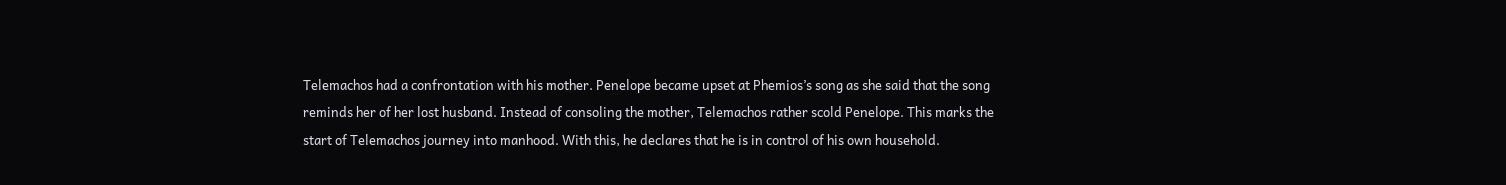Telemachos had a confrontation with his mother. Penelope became upset at Phemios’s song as she said that the song reminds her of her lost husband. Instead of consoling the mother, Telemachos rather scold Penelope. This marks the start of Telemachos journey into manhood. With this, he declares that he is in control of his own household.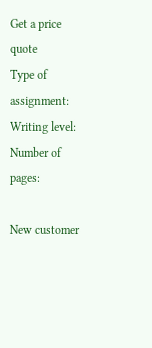Get a price quote
Type of assignment:
Writing level:
Number of pages:

New customer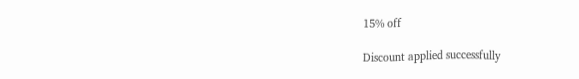15% off

Discount applied successfully